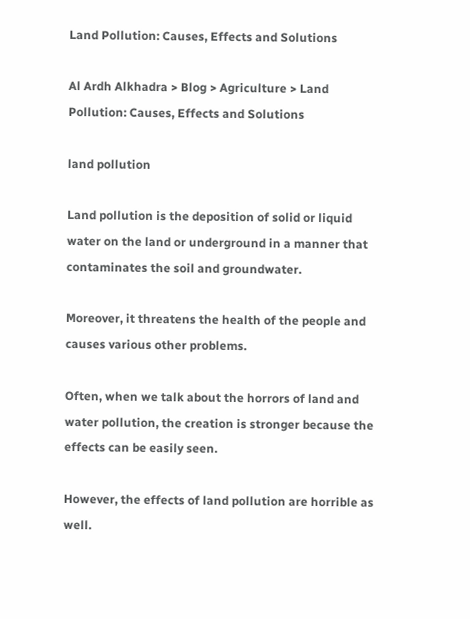Land Pollution: Causes, Effects and Solutions

Al Ardh Alkhadra > Blog > Agriculture > Land Pollution: Causes, Effects and Solutions

land pollution

Land pollution is the deposition of solid or liquid water on the land or underground in a manner that contaminates the soil and groundwater.

Moreover, it threatens the health of the people and causes various other problems.

Often, when we talk about the horrors of land and water pollution, the creation is stronger because the effects can be easily seen.

However, the effects of land pollution are horrible as well.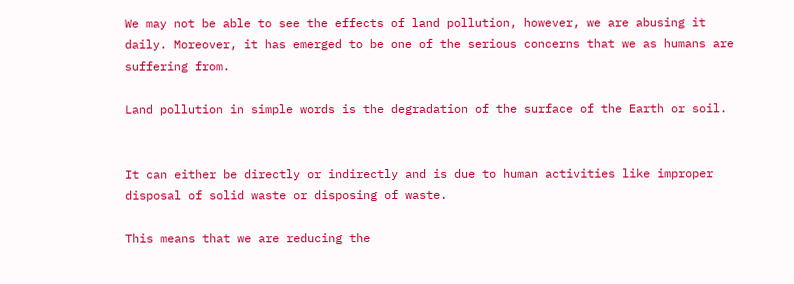We may not be able to see the effects of land pollution, however, we are abusing it daily. Moreover, it has emerged to be one of the serious concerns that we as humans are suffering from.

Land pollution in simple words is the degradation of the surface of the Earth or soil.


It can either be directly or indirectly and is due to human activities like improper disposal of solid waste or disposing of waste.

This means that we are reducing the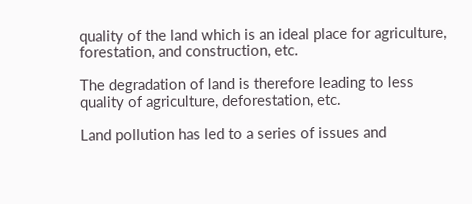quality of the land which is an ideal place for agriculture, forestation, and construction, etc.

The degradation of land is therefore leading to less quality of agriculture, deforestation, etc.

Land pollution has led to a series of issues and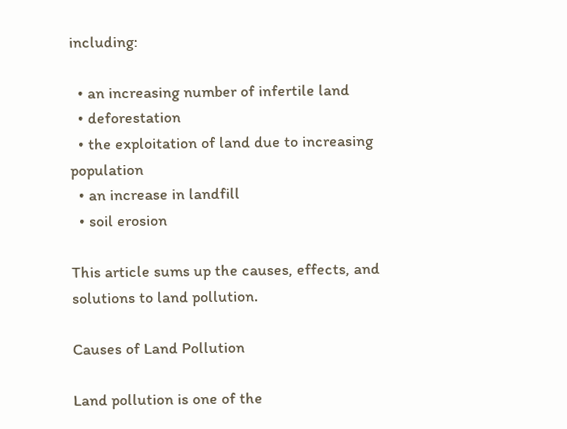including:

  • an increasing number of infertile land
  • deforestation
  • the exploitation of land due to increasing population
  • an increase in landfill
  • soil erosion

This article sums up the causes, effects, and solutions to land pollution.

Causes of Land Pollution

Land pollution is one of the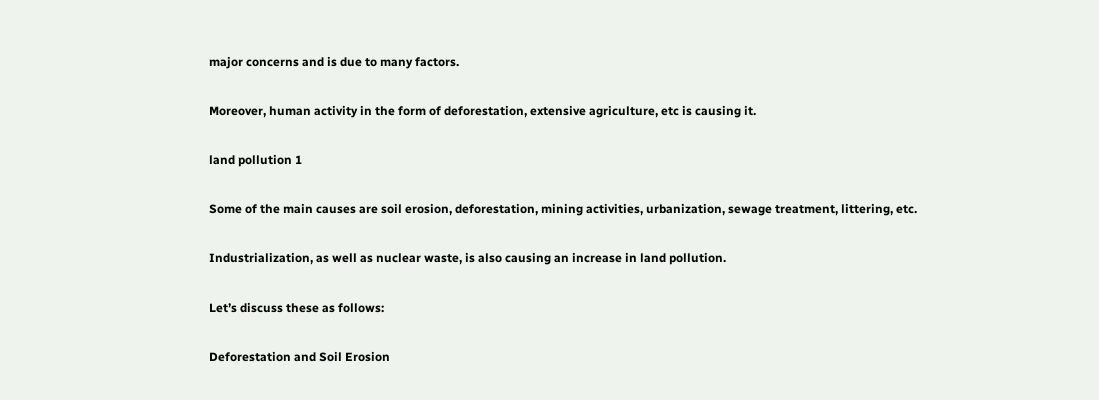major concerns and is due to many factors.

Moreover, human activity in the form of deforestation, extensive agriculture, etc is causing it.

land pollution 1

Some of the main causes are soil erosion, deforestation, mining activities, urbanization, sewage treatment, littering, etc.

Industrialization, as well as nuclear waste, is also causing an increase in land pollution.

Let’s discuss these as follows:

Deforestation and Soil Erosion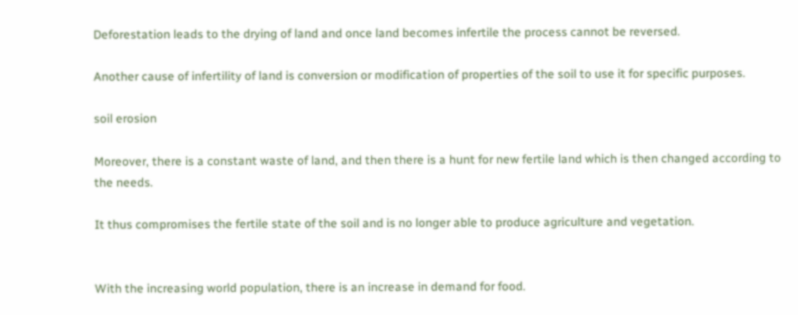Deforestation leads to the drying of land and once land becomes infertile the process cannot be reversed.

Another cause of infertility of land is conversion or modification of properties of the soil to use it for specific purposes.

soil erosion

Moreover, there is a constant waste of land, and then there is a hunt for new fertile land which is then changed according to the needs.

It thus compromises the fertile state of the soil and is no longer able to produce agriculture and vegetation.


With the increasing world population, there is an increase in demand for food.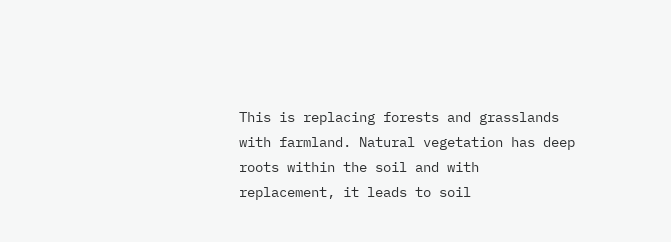This is replacing forests and grasslands with farmland. Natural vegetation has deep roots within the soil and with replacement, it leads to soil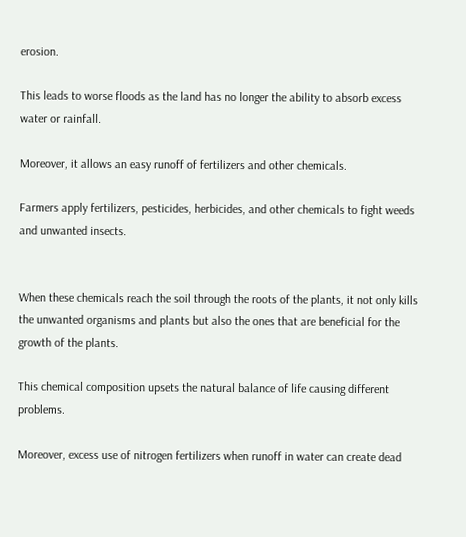erosion.

This leads to worse floods as the land has no longer the ability to absorb excess water or rainfall.

Moreover, it allows an easy runoff of fertilizers and other chemicals.

Farmers apply fertilizers, pesticides, herbicides, and other chemicals to fight weeds and unwanted insects.


When these chemicals reach the soil through the roots of the plants, it not only kills the unwanted organisms and plants but also the ones that are beneficial for the growth of the plants.

This chemical composition upsets the natural balance of life causing different problems.

Moreover, excess use of nitrogen fertilizers when runoff in water can create dead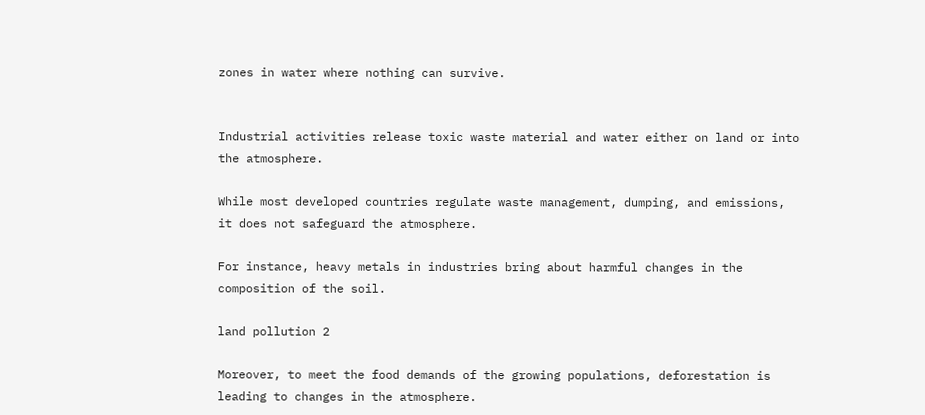zones in water where nothing can survive.


Industrial activities release toxic waste material and water either on land or into the atmosphere.

While most developed countries regulate waste management, dumping, and emissions, it does not safeguard the atmosphere.

For instance, heavy metals in industries bring about harmful changes in the composition of the soil.

land pollution 2

Moreover, to meet the food demands of the growing populations, deforestation is leading to changes in the atmosphere.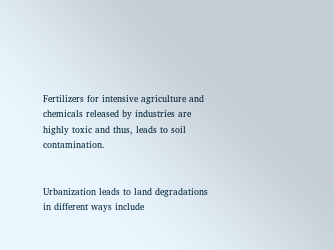Fertilizers for intensive agriculture and chemicals released by industries are highly toxic and thus, leads to soil contamination.


Urbanization leads to land degradations in different ways include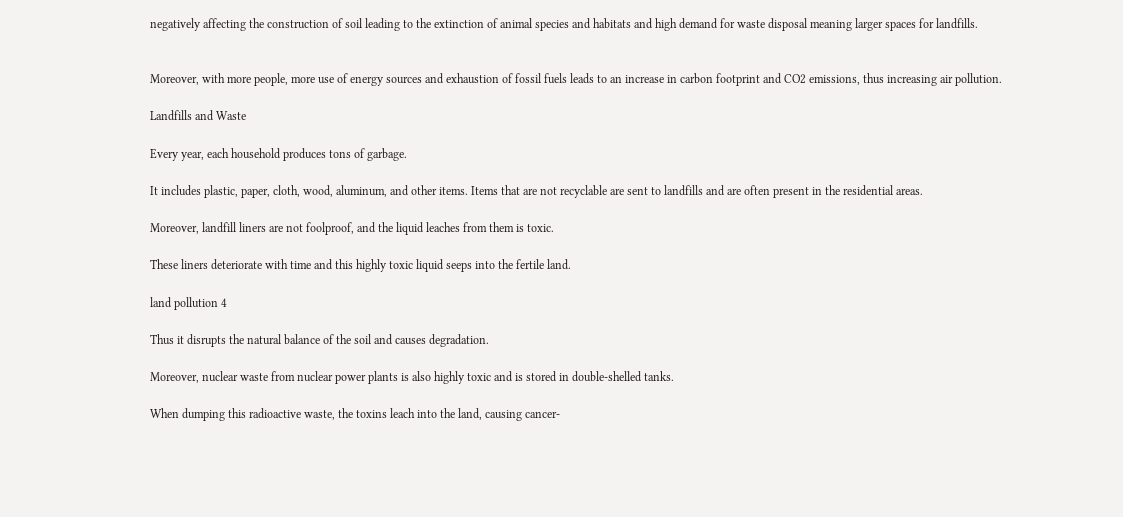negatively affecting the construction of soil leading to the extinction of animal species and habitats and high demand for waste disposal meaning larger spaces for landfills.


Moreover, with more people, more use of energy sources and exhaustion of fossil fuels leads to an increase in carbon footprint and CO2 emissions, thus increasing air pollution.

Landfills and Waste

Every year, each household produces tons of garbage.

It includes plastic, paper, cloth, wood, aluminum, and other items. Items that are not recyclable are sent to landfills and are often present in the residential areas.

Moreover, landfill liners are not foolproof, and the liquid leaches from them is toxic.

These liners deteriorate with time and this highly toxic liquid seeps into the fertile land.

land pollution 4

Thus it disrupts the natural balance of the soil and causes degradation.

Moreover, nuclear waste from nuclear power plants is also highly toxic and is stored in double-shelled tanks.

When dumping this radioactive waste, the toxins leach into the land, causing cancer-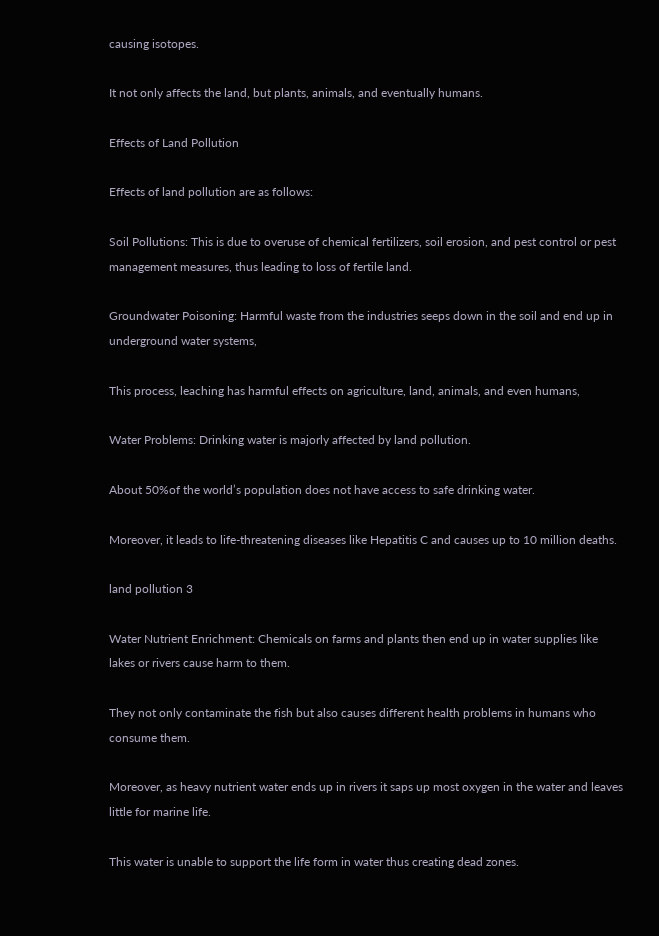causing isotopes.

It not only affects the land, but plants, animals, and eventually humans.

Effects of Land Pollution

Effects of land pollution are as follows:

Soil Pollutions: This is due to overuse of chemical fertilizers, soil erosion, and pest control or pest management measures, thus leading to loss of fertile land.

Groundwater Poisoning: Harmful waste from the industries seeps down in the soil and end up in underground water systems,

This process, leaching has harmful effects on agriculture, land, animals, and even humans,

Water Problems: Drinking water is majorly affected by land pollution.

About 50%of the world’s population does not have access to safe drinking water.

Moreover, it leads to life-threatening diseases like Hepatitis C and causes up to 10 million deaths.

land pollution 3

Water Nutrient Enrichment: Chemicals on farms and plants then end up in water supplies like lakes or rivers cause harm to them.

They not only contaminate the fish but also causes different health problems in humans who consume them.

Moreover, as heavy nutrient water ends up in rivers it saps up most oxygen in the water and leaves little for marine life.

This water is unable to support the life form in water thus creating dead zones.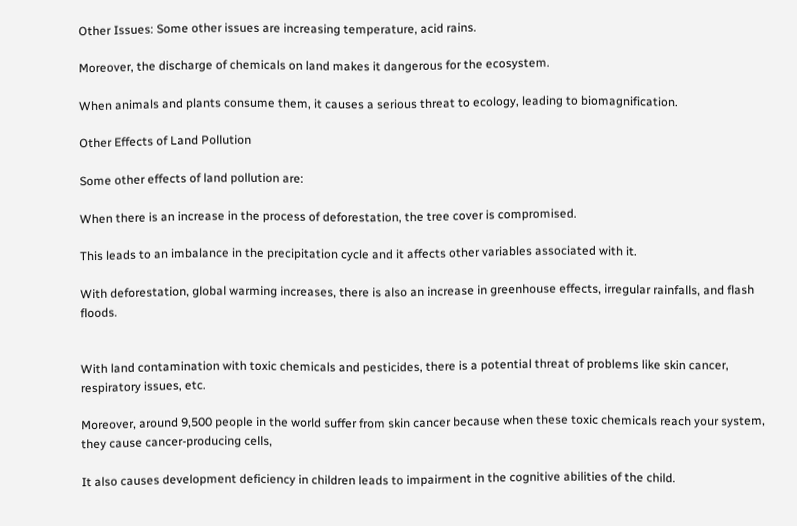Other Issues: Some other issues are increasing temperature, acid rains.

Moreover, the discharge of chemicals on land makes it dangerous for the ecosystem.

When animals and plants consume them, it causes a serious threat to ecology, leading to biomagnification.

Other Effects of Land Pollution

Some other effects of land pollution are:

When there is an increase in the process of deforestation, the tree cover is compromised.

This leads to an imbalance in the precipitation cycle and it affects other variables associated with it.

With deforestation, global warming increases, there is also an increase in greenhouse effects, irregular rainfalls, and flash floods.


With land contamination with toxic chemicals and pesticides, there is a potential threat of problems like skin cancer, respiratory issues, etc.

Moreover, around 9,500 people in the world suffer from skin cancer because when these toxic chemicals reach your system, they cause cancer-producing cells,

It also causes development deficiency in children leads to impairment in the cognitive abilities of the child.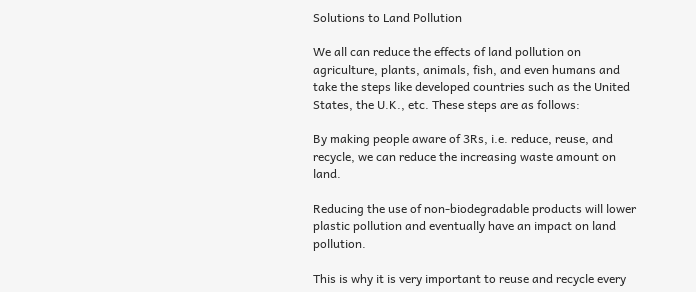Solutions to Land Pollution

We all can reduce the effects of land pollution on agriculture, plants, animals, fish, and even humans and take the steps like developed countries such as the United States, the U.K., etc. These steps are as follows:

By making people aware of 3Rs, i.e. reduce, reuse, and recycle, we can reduce the increasing waste amount on land.

Reducing the use of non-biodegradable products will lower plastic pollution and eventually have an impact on land pollution.

This is why it is very important to reuse and recycle every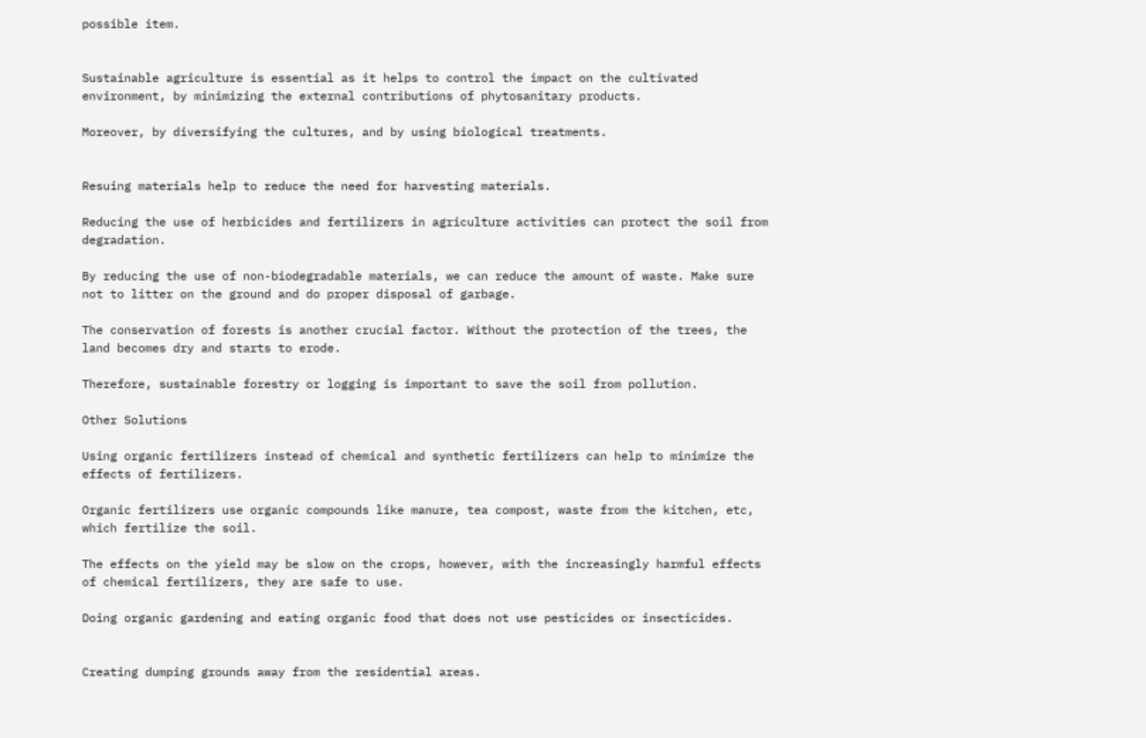possible item.


Sustainable agriculture is essential as it helps to control the impact on the cultivated environment, by minimizing the external contributions of phytosanitary products.

Moreover, by diversifying the cultures, and by using biological treatments.


Resuing materials help to reduce the need for harvesting materials.

Reducing the use of herbicides and fertilizers in agriculture activities can protect the soil from degradation.

By reducing the use of non-biodegradable materials, we can reduce the amount of waste. Make sure not to litter on the ground and do proper disposal of garbage.

The conservation of forests is another crucial factor. Without the protection of the trees, the land becomes dry and starts to erode.

Therefore, sustainable forestry or logging is important to save the soil from pollution.

Other Solutions

Using organic fertilizers instead of chemical and synthetic fertilizers can help to minimize the effects of fertilizers.

Organic fertilizers use organic compounds like manure, tea compost, waste from the kitchen, etc, which fertilize the soil.

The effects on the yield may be slow on the crops, however, with the increasingly harmful effects of chemical fertilizers, they are safe to use.

Doing organic gardening and eating organic food that does not use pesticides or insecticides.


Creating dumping grounds away from the residential areas.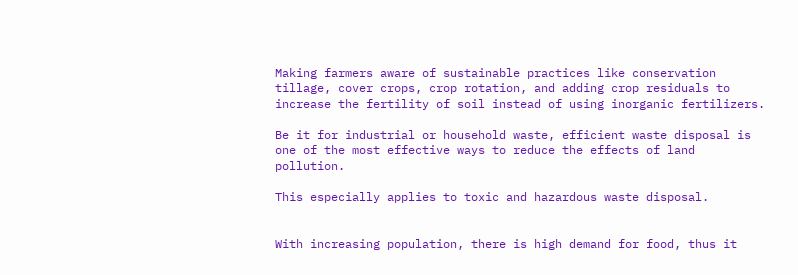Making farmers aware of sustainable practices like conservation tillage, cover crops, crop rotation, and adding crop residuals to increase the fertility of soil instead of using inorganic fertilizers.

Be it for industrial or household waste, efficient waste disposal is one of the most effective ways to reduce the effects of land pollution.

This especially applies to toxic and hazardous waste disposal.


With increasing population, there is high demand for food, thus it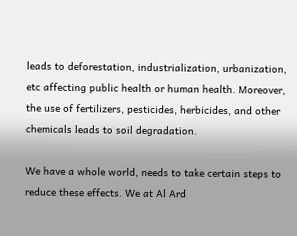leads to deforestation, industrialization, urbanization, etc affecting public health or human health. Moreover, the use of fertilizers, pesticides, herbicides, and other chemicals leads to soil degradation.

We have a whole world, needs to take certain steps to reduce these effects. We at Al Ard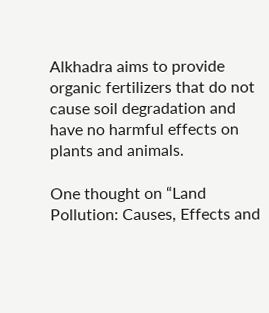Alkhadra aims to provide organic fertilizers that do not cause soil degradation and have no harmful effects on plants and animals.

One thought on “Land Pollution: Causes, Effects and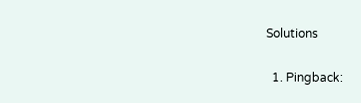Solutions

  1. Pingback: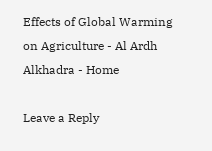Effects of Global Warming on Agriculture - Al Ardh Alkhadra - Home

Leave a Reply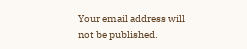Your email address will not be published.